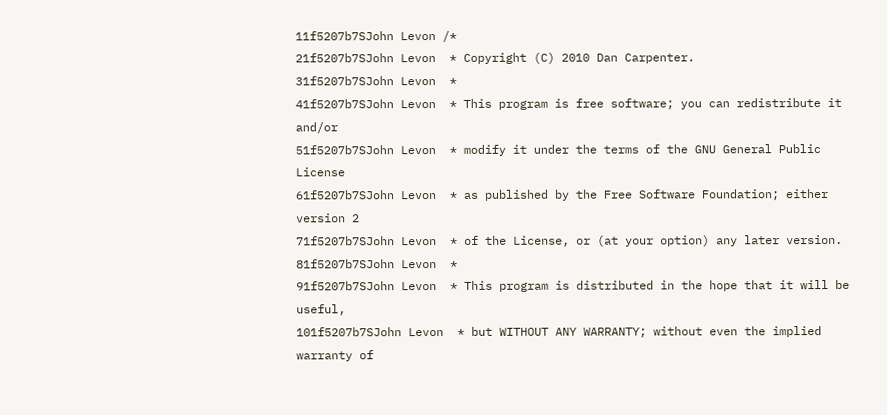11f5207b7SJohn Levon /*
21f5207b7SJohn Levon  * Copyright (C) 2010 Dan Carpenter.
31f5207b7SJohn Levon  *
41f5207b7SJohn Levon  * This program is free software; you can redistribute it and/or
51f5207b7SJohn Levon  * modify it under the terms of the GNU General Public License
61f5207b7SJohn Levon  * as published by the Free Software Foundation; either version 2
71f5207b7SJohn Levon  * of the License, or (at your option) any later version.
81f5207b7SJohn Levon  *
91f5207b7SJohn Levon  * This program is distributed in the hope that it will be useful,
101f5207b7SJohn Levon  * but WITHOUT ANY WARRANTY; without even the implied warranty of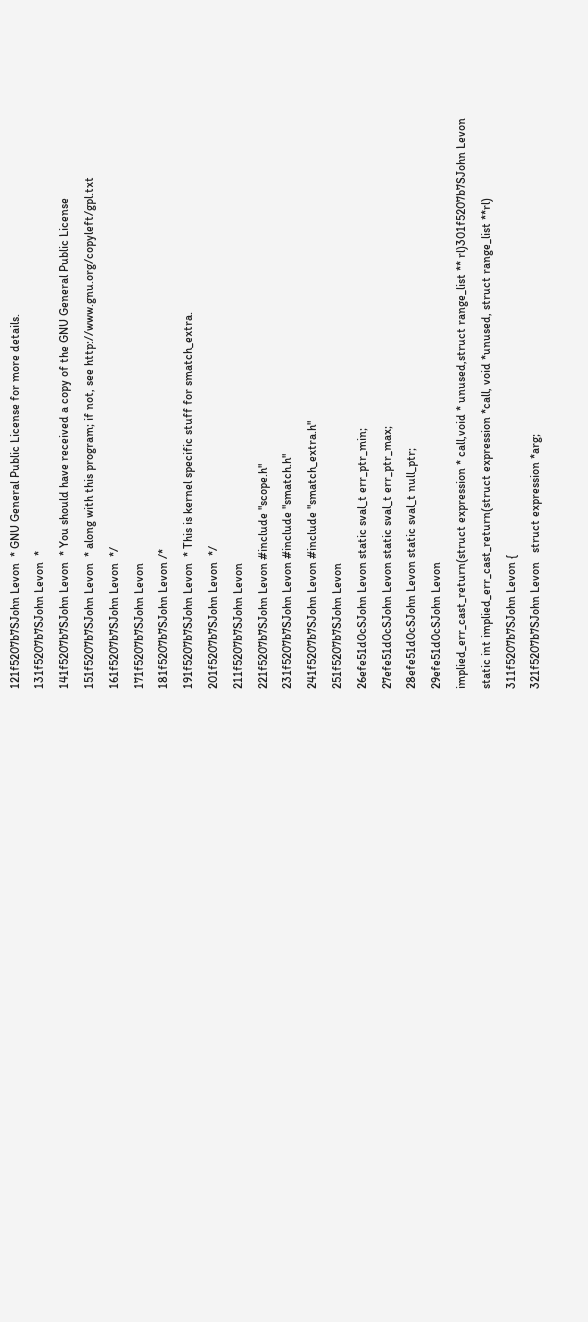121f5207b7SJohn Levon  * GNU General Public License for more details.
131f5207b7SJohn Levon  *
141f5207b7SJohn Levon  * You should have received a copy of the GNU General Public License
151f5207b7SJohn Levon  * along with this program; if not, see http://www.gnu.org/copyleft/gpl.txt
161f5207b7SJohn Levon  */
171f5207b7SJohn Levon
181f5207b7SJohn Levon /*
191f5207b7SJohn Levon  * This is kernel specific stuff for smatch_extra.
201f5207b7SJohn Levon  */
211f5207b7SJohn Levon
221f5207b7SJohn Levon #include "scope.h"
231f5207b7SJohn Levon #include "smatch.h"
241f5207b7SJohn Levon #include "smatch_extra.h"
251f5207b7SJohn Levon
26efe51d0cSJohn Levon static sval_t err_ptr_min;
27efe51d0cSJohn Levon static sval_t err_ptr_max;
28efe51d0cSJohn Levon static sval_t null_ptr;
29efe51d0cSJohn Levon
implied_err_cast_return(struct expression * call,void * unused,struct range_list ** rl)301f5207b7SJohn Levon static int implied_err_cast_return(struct expression *call, void *unused, struct range_list **rl)
311f5207b7SJohn Levon {
321f5207b7SJohn Levon   struct expression *arg;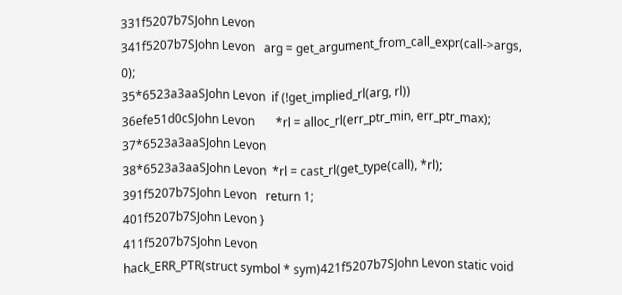331f5207b7SJohn Levon
341f5207b7SJohn Levon   arg = get_argument_from_call_expr(call->args, 0);
35*6523a3aaSJohn Levon  if (!get_implied_rl(arg, rl))
36efe51d0cSJohn Levon       *rl = alloc_rl(err_ptr_min, err_ptr_max);
37*6523a3aaSJohn Levon
38*6523a3aaSJohn Levon  *rl = cast_rl(get_type(call), *rl);
391f5207b7SJohn Levon   return 1;
401f5207b7SJohn Levon }
411f5207b7SJohn Levon
hack_ERR_PTR(struct symbol * sym)421f5207b7SJohn Levon static void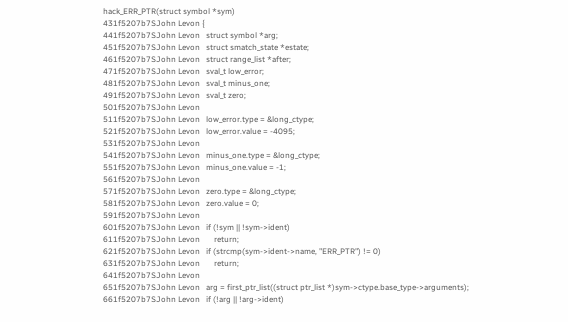hack_ERR_PTR(struct symbol *sym)
431f5207b7SJohn Levon {
441f5207b7SJohn Levon   struct symbol *arg;
451f5207b7SJohn Levon   struct smatch_state *estate;
461f5207b7SJohn Levon   struct range_list *after;
471f5207b7SJohn Levon   sval_t low_error;
481f5207b7SJohn Levon   sval_t minus_one;
491f5207b7SJohn Levon   sval_t zero;
501f5207b7SJohn Levon
511f5207b7SJohn Levon   low_error.type = &long_ctype;
521f5207b7SJohn Levon   low_error.value = -4095;
531f5207b7SJohn Levon
541f5207b7SJohn Levon   minus_one.type = &long_ctype;
551f5207b7SJohn Levon   minus_one.value = -1;
561f5207b7SJohn Levon
571f5207b7SJohn Levon   zero.type = &long_ctype;
581f5207b7SJohn Levon   zero.value = 0;
591f5207b7SJohn Levon
601f5207b7SJohn Levon   if (!sym || !sym->ident)
611f5207b7SJohn Levon       return;
621f5207b7SJohn Levon   if (strcmp(sym->ident->name, "ERR_PTR") != 0)
631f5207b7SJohn Levon       return;
641f5207b7SJohn Levon
651f5207b7SJohn Levon   arg = first_ptr_list((struct ptr_list *)sym->ctype.base_type->arguments);
661f5207b7SJohn Levon   if (!arg || !arg->ident)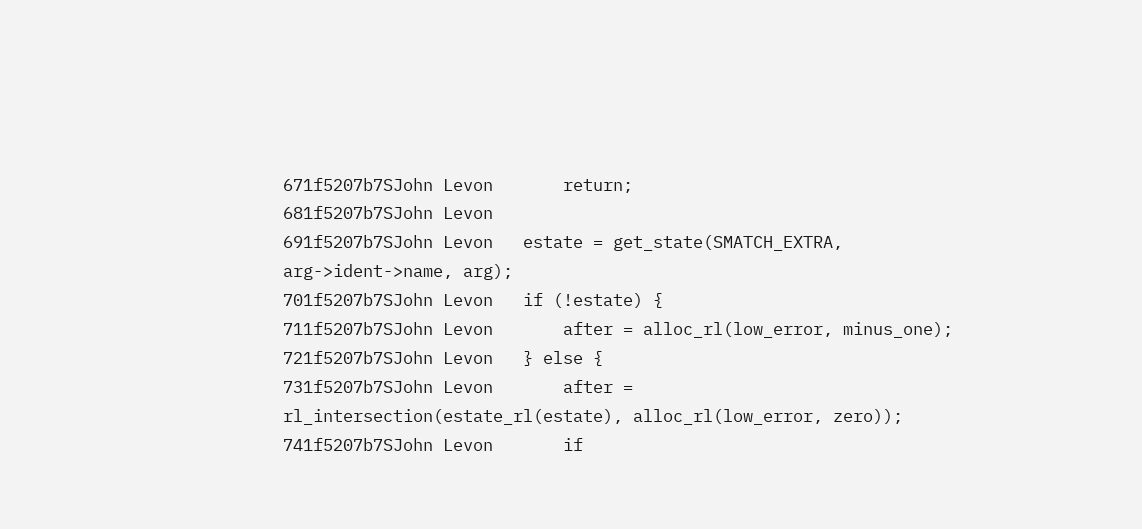671f5207b7SJohn Levon       return;
681f5207b7SJohn Levon
691f5207b7SJohn Levon   estate = get_state(SMATCH_EXTRA, arg->ident->name, arg);
701f5207b7SJohn Levon   if (!estate) {
711f5207b7SJohn Levon       after = alloc_rl(low_error, minus_one);
721f5207b7SJohn Levon   } else {
731f5207b7SJohn Levon       after = rl_intersection(estate_rl(estate), alloc_rl(low_error, zero));
741f5207b7SJohn Levon       if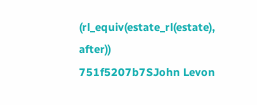(rl_equiv(estate_rl(estate), after))
751f5207b7SJohn Levon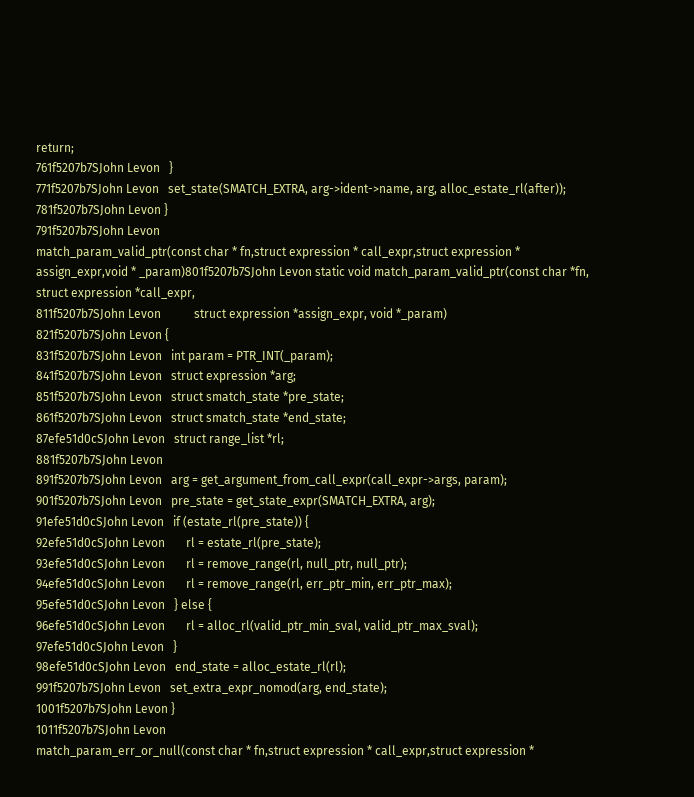return;
761f5207b7SJohn Levon   }
771f5207b7SJohn Levon   set_state(SMATCH_EXTRA, arg->ident->name, arg, alloc_estate_rl(after));
781f5207b7SJohn Levon }
791f5207b7SJohn Levon
match_param_valid_ptr(const char * fn,struct expression * call_expr,struct expression * assign_expr,void * _param)801f5207b7SJohn Levon static void match_param_valid_ptr(const char *fn, struct expression *call_expr,
811f5207b7SJohn Levon           struct expression *assign_expr, void *_param)
821f5207b7SJohn Levon {
831f5207b7SJohn Levon   int param = PTR_INT(_param);
841f5207b7SJohn Levon   struct expression *arg;
851f5207b7SJohn Levon   struct smatch_state *pre_state;
861f5207b7SJohn Levon   struct smatch_state *end_state;
87efe51d0cSJohn Levon   struct range_list *rl;
881f5207b7SJohn Levon
891f5207b7SJohn Levon   arg = get_argument_from_call_expr(call_expr->args, param);
901f5207b7SJohn Levon   pre_state = get_state_expr(SMATCH_EXTRA, arg);
91efe51d0cSJohn Levon   if (estate_rl(pre_state)) {
92efe51d0cSJohn Levon       rl = estate_rl(pre_state);
93efe51d0cSJohn Levon       rl = remove_range(rl, null_ptr, null_ptr);
94efe51d0cSJohn Levon       rl = remove_range(rl, err_ptr_min, err_ptr_max);
95efe51d0cSJohn Levon   } else {
96efe51d0cSJohn Levon       rl = alloc_rl(valid_ptr_min_sval, valid_ptr_max_sval);
97efe51d0cSJohn Levon   }
98efe51d0cSJohn Levon   end_state = alloc_estate_rl(rl);
991f5207b7SJohn Levon   set_extra_expr_nomod(arg, end_state);
1001f5207b7SJohn Levon }
1011f5207b7SJohn Levon
match_param_err_or_null(const char * fn,struct expression * call_expr,struct expression *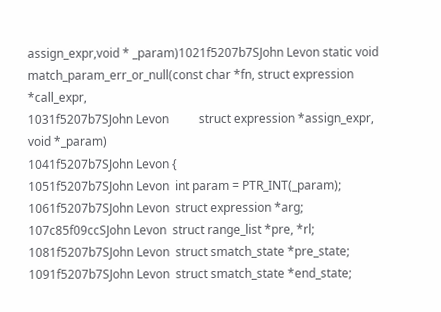assign_expr,void * _param)1021f5207b7SJohn Levon static void match_param_err_or_null(const char *fn, struct expression *call_expr,
1031f5207b7SJohn Levon          struct expression *assign_expr, void *_param)
1041f5207b7SJohn Levon {
1051f5207b7SJohn Levon  int param = PTR_INT(_param);
1061f5207b7SJohn Levon  struct expression *arg;
107c85f09ccSJohn Levon  struct range_list *pre, *rl;
1081f5207b7SJohn Levon  struct smatch_state *pre_state;
1091f5207b7SJohn Levon  struct smatch_state *end_state;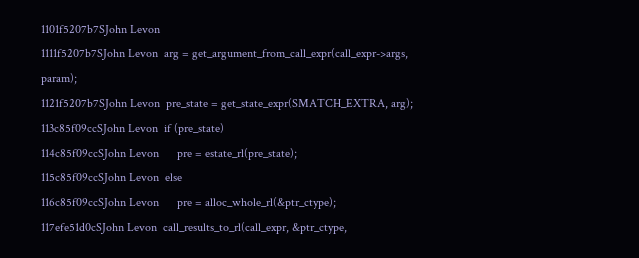1101f5207b7SJohn Levon
1111f5207b7SJohn Levon  arg = get_argument_from_call_expr(call_expr->args, param);
1121f5207b7SJohn Levon  pre_state = get_state_expr(SMATCH_EXTRA, arg);
113c85f09ccSJohn Levon  if (pre_state)
114c85f09ccSJohn Levon      pre = estate_rl(pre_state);
115c85f09ccSJohn Levon  else
116c85f09ccSJohn Levon      pre = alloc_whole_rl(&ptr_ctype);
117efe51d0cSJohn Levon  call_results_to_rl(call_expr, &ptr_ctype,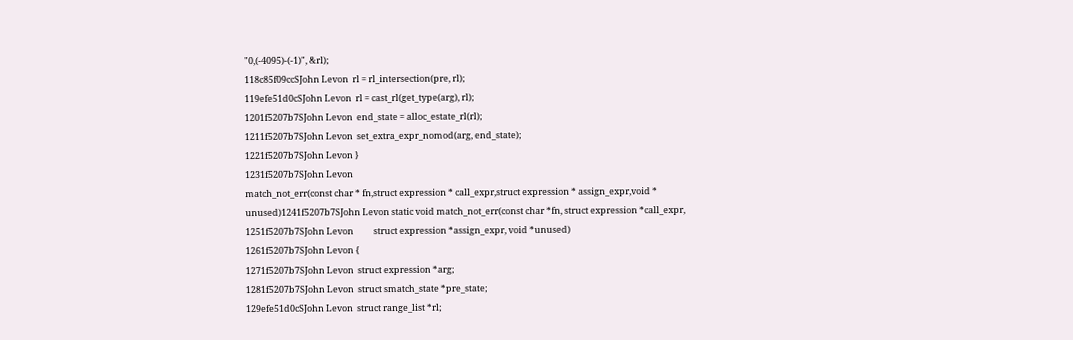"0,(-4095)-(-1)", &rl);
118c85f09ccSJohn Levon  rl = rl_intersection(pre, rl);
119efe51d0cSJohn Levon  rl = cast_rl(get_type(arg), rl);
1201f5207b7SJohn Levon  end_state = alloc_estate_rl(rl);
1211f5207b7SJohn Levon  set_extra_expr_nomod(arg, end_state);
1221f5207b7SJohn Levon }
1231f5207b7SJohn Levon
match_not_err(const char * fn,struct expression * call_expr,struct expression * assign_expr,void * unused)1241f5207b7SJohn Levon static void match_not_err(const char *fn, struct expression *call_expr,
1251f5207b7SJohn Levon          struct expression *assign_expr, void *unused)
1261f5207b7SJohn Levon {
1271f5207b7SJohn Levon  struct expression *arg;
1281f5207b7SJohn Levon  struct smatch_state *pre_state;
129efe51d0cSJohn Levon  struct range_list *rl;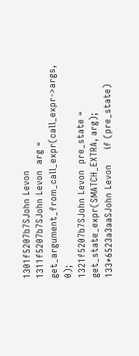1301f5207b7SJohn Levon
1311f5207b7SJohn Levon  arg = get_argument_from_call_expr(call_expr->args, 0);
1321f5207b7SJohn Levon  pre_state = get_state_expr(SMATCH_EXTRA, arg);
133*6523a3aaSJohn Levon     if (pre_state)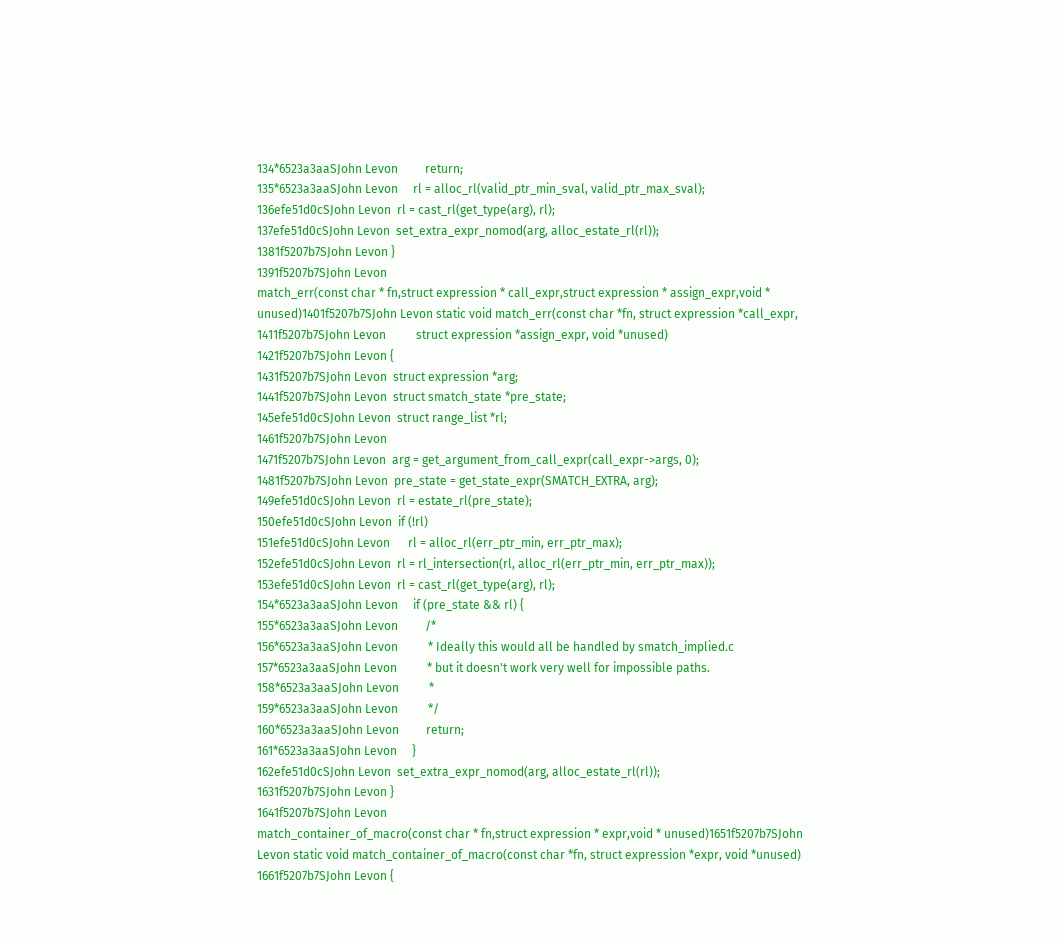134*6523a3aaSJohn Levon         return;
135*6523a3aaSJohn Levon     rl = alloc_rl(valid_ptr_min_sval, valid_ptr_max_sval);
136efe51d0cSJohn Levon  rl = cast_rl(get_type(arg), rl);
137efe51d0cSJohn Levon  set_extra_expr_nomod(arg, alloc_estate_rl(rl));
1381f5207b7SJohn Levon }
1391f5207b7SJohn Levon
match_err(const char * fn,struct expression * call_expr,struct expression * assign_expr,void * unused)1401f5207b7SJohn Levon static void match_err(const char *fn, struct expression *call_expr,
1411f5207b7SJohn Levon          struct expression *assign_expr, void *unused)
1421f5207b7SJohn Levon {
1431f5207b7SJohn Levon  struct expression *arg;
1441f5207b7SJohn Levon  struct smatch_state *pre_state;
145efe51d0cSJohn Levon  struct range_list *rl;
1461f5207b7SJohn Levon
1471f5207b7SJohn Levon  arg = get_argument_from_call_expr(call_expr->args, 0);
1481f5207b7SJohn Levon  pre_state = get_state_expr(SMATCH_EXTRA, arg);
149efe51d0cSJohn Levon  rl = estate_rl(pre_state);
150efe51d0cSJohn Levon  if (!rl)
151efe51d0cSJohn Levon      rl = alloc_rl(err_ptr_min, err_ptr_max);
152efe51d0cSJohn Levon  rl = rl_intersection(rl, alloc_rl(err_ptr_min, err_ptr_max));
153efe51d0cSJohn Levon  rl = cast_rl(get_type(arg), rl);
154*6523a3aaSJohn Levon     if (pre_state && rl) {
155*6523a3aaSJohn Levon         /*
156*6523a3aaSJohn Levon          * Ideally this would all be handled by smatch_implied.c
157*6523a3aaSJohn Levon          * but it doesn't work very well for impossible paths.
158*6523a3aaSJohn Levon          *
159*6523a3aaSJohn Levon          */
160*6523a3aaSJohn Levon         return;
161*6523a3aaSJohn Levon     }
162efe51d0cSJohn Levon  set_extra_expr_nomod(arg, alloc_estate_rl(rl));
1631f5207b7SJohn Levon }
1641f5207b7SJohn Levon
match_container_of_macro(const char * fn,struct expression * expr,void * unused)1651f5207b7SJohn Levon static void match_container_of_macro(const char *fn, struct expression *expr, void *unused)
1661f5207b7SJohn Levon {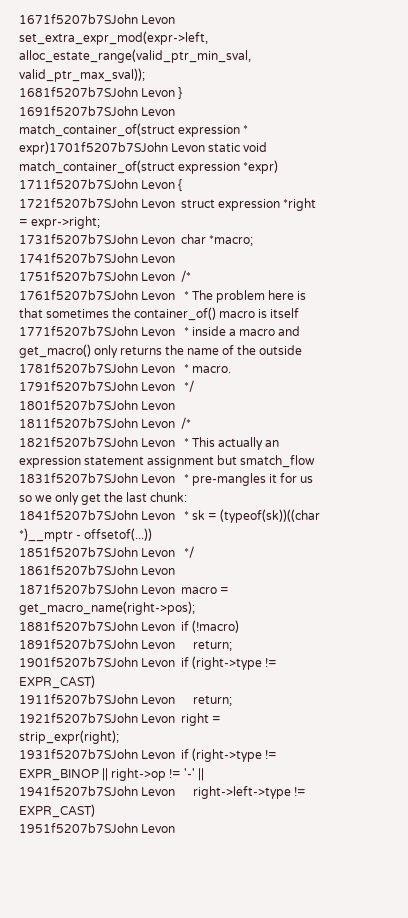1671f5207b7SJohn Levon  set_extra_expr_mod(expr->left, alloc_estate_range(valid_ptr_min_sval, valid_ptr_max_sval));
1681f5207b7SJohn Levon }
1691f5207b7SJohn Levon
match_container_of(struct expression * expr)1701f5207b7SJohn Levon static void match_container_of(struct expression *expr)
1711f5207b7SJohn Levon {
1721f5207b7SJohn Levon  struct expression *right = expr->right;
1731f5207b7SJohn Levon  char *macro;
1741f5207b7SJohn Levon
1751f5207b7SJohn Levon  /*
1761f5207b7SJohn Levon   * The problem here is that sometimes the container_of() macro is itself
1771f5207b7SJohn Levon   * inside a macro and get_macro() only returns the name of the outside
1781f5207b7SJohn Levon   * macro.
1791f5207b7SJohn Levon   */
1801f5207b7SJohn Levon
1811f5207b7SJohn Levon  /*
1821f5207b7SJohn Levon   * This actually an expression statement assignment but smatch_flow
1831f5207b7SJohn Levon   * pre-mangles it for us so we only get the last chunk:
1841f5207b7SJohn Levon   * sk = (typeof(sk))((char *)__mptr - offsetof(...))
1851f5207b7SJohn Levon   */
1861f5207b7SJohn Levon
1871f5207b7SJohn Levon  macro = get_macro_name(right->pos);
1881f5207b7SJohn Levon  if (!macro)
1891f5207b7SJohn Levon      return;
1901f5207b7SJohn Levon  if (right->type != EXPR_CAST)
1911f5207b7SJohn Levon      return;
1921f5207b7SJohn Levon  right = strip_expr(right);
1931f5207b7SJohn Levon  if (right->type != EXPR_BINOP || right->op != '-' ||
1941f5207b7SJohn Levon      right->left->type != EXPR_CAST)
1951f5207b7SJohn Levon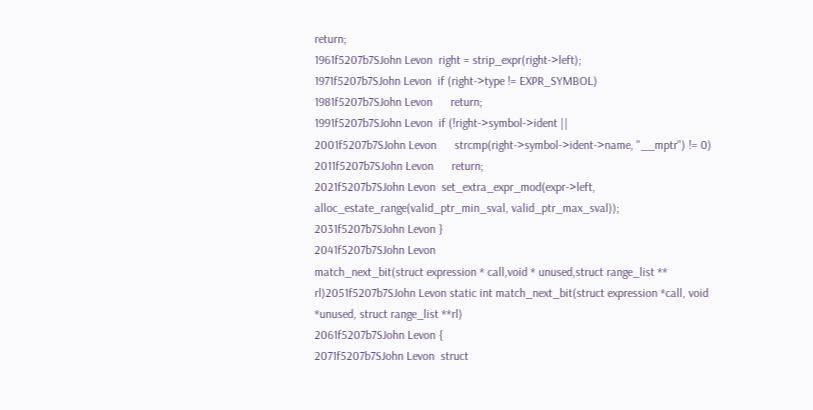return;
1961f5207b7SJohn Levon  right = strip_expr(right->left);
1971f5207b7SJohn Levon  if (right->type != EXPR_SYMBOL)
1981f5207b7SJohn Levon      return;
1991f5207b7SJohn Levon  if (!right->symbol->ident ||
2001f5207b7SJohn Levon      strcmp(right->symbol->ident->name, "__mptr") != 0)
2011f5207b7SJohn Levon      return;
2021f5207b7SJohn Levon  set_extra_expr_mod(expr->left, alloc_estate_range(valid_ptr_min_sval, valid_ptr_max_sval));
2031f5207b7SJohn Levon }
2041f5207b7SJohn Levon
match_next_bit(struct expression * call,void * unused,struct range_list ** rl)2051f5207b7SJohn Levon static int match_next_bit(struct expression *call, void *unused, struct range_list **rl)
2061f5207b7SJohn Levon {
2071f5207b7SJohn Levon  struct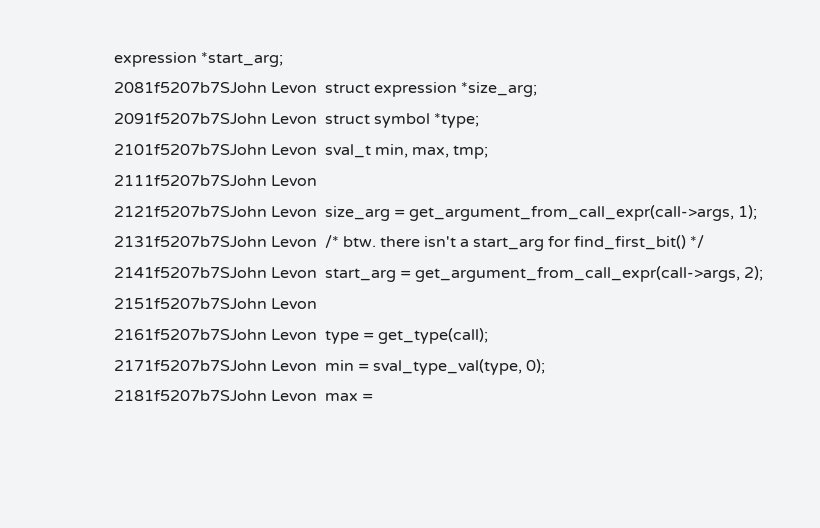expression *start_arg;
2081f5207b7SJohn Levon  struct expression *size_arg;
2091f5207b7SJohn Levon  struct symbol *type;
2101f5207b7SJohn Levon  sval_t min, max, tmp;
2111f5207b7SJohn Levon
2121f5207b7SJohn Levon  size_arg = get_argument_from_call_expr(call->args, 1);
2131f5207b7SJohn Levon  /* btw. there isn't a start_arg for find_first_bit() */
2141f5207b7SJohn Levon  start_arg = get_argument_from_call_expr(call->args, 2);
2151f5207b7SJohn Levon
2161f5207b7SJohn Levon  type = get_type(call);
2171f5207b7SJohn Levon  min = sval_type_val(type, 0);
2181f5207b7SJohn Levon  max =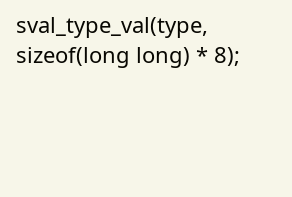sval_type_val(type, sizeof(long long) * 8);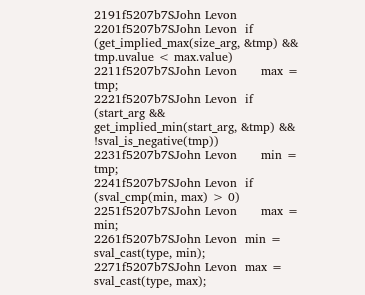2191f5207b7SJohn Levon
2201f5207b7SJohn Levon  if (get_implied_max(size_arg, &tmp) && tmp.uvalue < max.value)
2211f5207b7SJohn Levon      max = tmp;
2221f5207b7SJohn Levon  if (start_arg && get_implied_min(start_arg, &tmp) && !sval_is_negative(tmp))
2231f5207b7SJohn Levon      min = tmp;
2241f5207b7SJohn Levon  if (sval_cmp(min, max) > 0)
2251f5207b7SJohn Levon      max = min;
2261f5207b7SJohn Levon  min = sval_cast(type, min);
2271f5207b7SJohn Levon  max = sval_cast(type, max);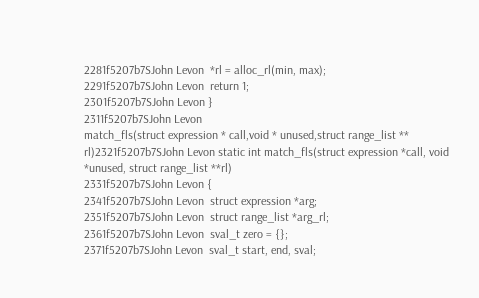2281f5207b7SJohn Levon  *rl = alloc_rl(min, max);
2291f5207b7SJohn Levon  return 1;
2301f5207b7SJohn Levon }
2311f5207b7SJohn Levon
match_fls(struct expression * call,void * unused,struct range_list ** rl)2321f5207b7SJohn Levon static int match_fls(struct expression *call, void *unused, struct range_list **rl)
2331f5207b7SJohn Levon {
2341f5207b7SJohn Levon  struct expression *arg;
2351f5207b7SJohn Levon  struct range_list *arg_rl;
2361f5207b7SJohn Levon  sval_t zero = {};
2371f5207b7SJohn Levon  sval_t start, end, sval;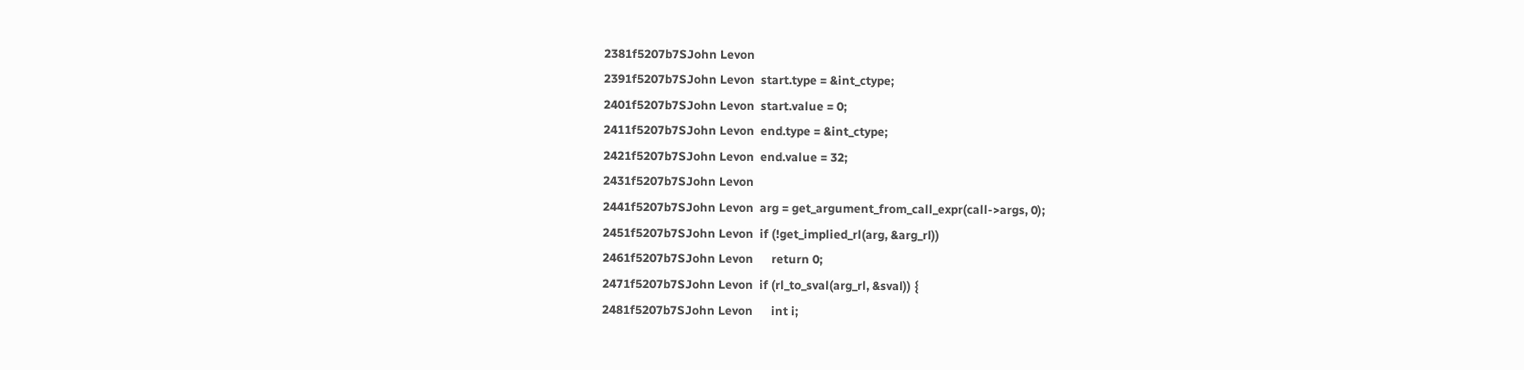2381f5207b7SJohn Levon
2391f5207b7SJohn Levon  start.type = &int_ctype;
2401f5207b7SJohn Levon  start.value = 0;
2411f5207b7SJohn Levon  end.type = &int_ctype;
2421f5207b7SJohn Levon  end.value = 32;
2431f5207b7SJohn Levon
2441f5207b7SJohn Levon  arg = get_argument_from_call_expr(call->args, 0);
2451f5207b7SJohn Levon  if (!get_implied_rl(arg, &arg_rl))
2461f5207b7SJohn Levon      return 0;
2471f5207b7SJohn Levon  if (rl_to_sval(arg_rl, &sval)) {
2481f5207b7SJohn Levon      int i;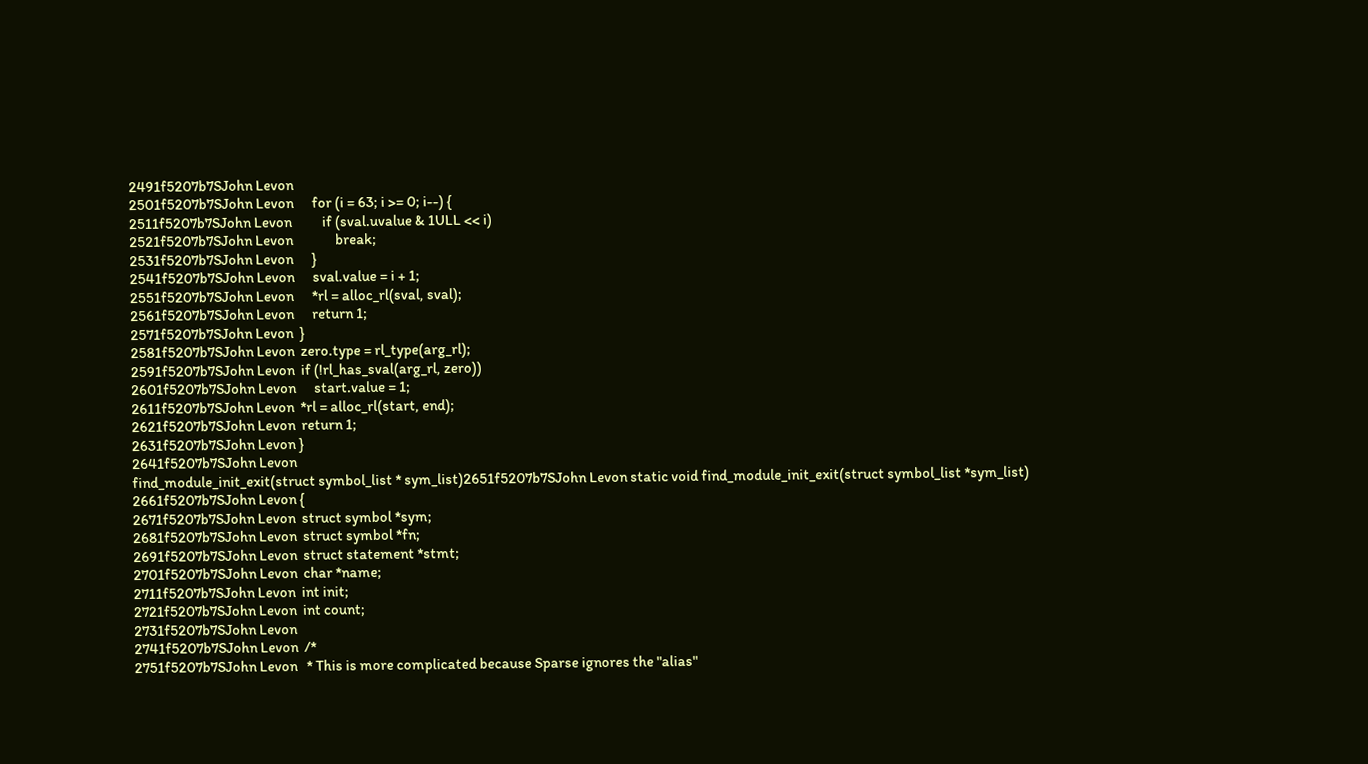2491f5207b7SJohn Levon
2501f5207b7SJohn Levon      for (i = 63; i >= 0; i--) {
2511f5207b7SJohn Levon          if (sval.uvalue & 1ULL << i)
2521f5207b7SJohn Levon              break;
2531f5207b7SJohn Levon      }
2541f5207b7SJohn Levon      sval.value = i + 1;
2551f5207b7SJohn Levon      *rl = alloc_rl(sval, sval);
2561f5207b7SJohn Levon      return 1;
2571f5207b7SJohn Levon  }
2581f5207b7SJohn Levon  zero.type = rl_type(arg_rl);
2591f5207b7SJohn Levon  if (!rl_has_sval(arg_rl, zero))
2601f5207b7SJohn Levon      start.value = 1;
2611f5207b7SJohn Levon  *rl = alloc_rl(start, end);
2621f5207b7SJohn Levon  return 1;
2631f5207b7SJohn Levon }
2641f5207b7SJohn Levon
find_module_init_exit(struct symbol_list * sym_list)2651f5207b7SJohn Levon static void find_module_init_exit(struct symbol_list *sym_list)
2661f5207b7SJohn Levon {
2671f5207b7SJohn Levon  struct symbol *sym;
2681f5207b7SJohn Levon  struct symbol *fn;
2691f5207b7SJohn Levon  struct statement *stmt;
2701f5207b7SJohn Levon  char *name;
2711f5207b7SJohn Levon  int init;
2721f5207b7SJohn Levon  int count;
2731f5207b7SJohn Levon
2741f5207b7SJohn Levon  /*
2751f5207b7SJohn Levon   * This is more complicated because Sparse ignores the "alias"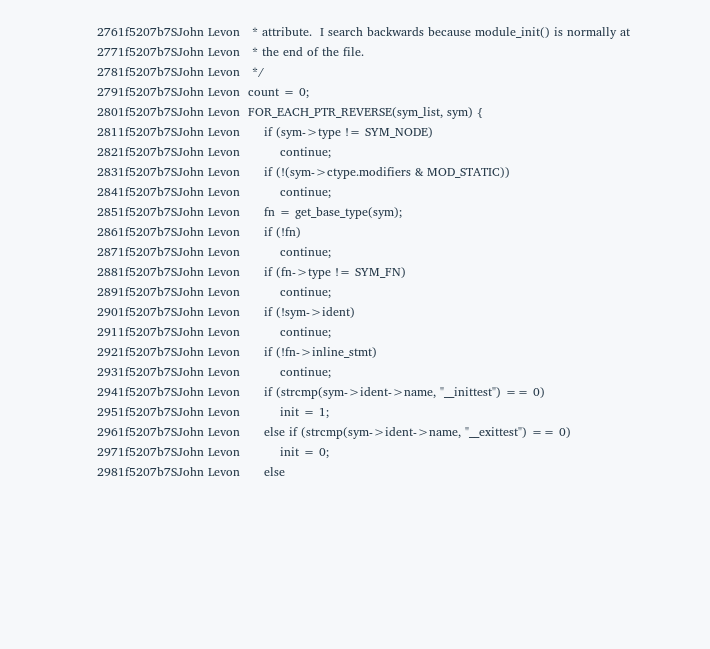2761f5207b7SJohn Levon   * attribute.  I search backwards because module_init() is normally at
2771f5207b7SJohn Levon   * the end of the file.
2781f5207b7SJohn Levon   */
2791f5207b7SJohn Levon  count = 0;
2801f5207b7SJohn Levon  FOR_EACH_PTR_REVERSE(sym_list, sym) {
2811f5207b7SJohn Levon      if (sym->type != SYM_NODE)
2821f5207b7SJohn Levon          continue;
2831f5207b7SJohn Levon      if (!(sym->ctype.modifiers & MOD_STATIC))
2841f5207b7SJohn Levon          continue;
2851f5207b7SJohn Levon      fn = get_base_type(sym);
2861f5207b7SJohn Levon      if (!fn)
2871f5207b7SJohn Levon          continue;
2881f5207b7SJohn Levon      if (fn->type != SYM_FN)
2891f5207b7SJohn Levon          continue;
2901f5207b7SJohn Levon      if (!sym->ident)
2911f5207b7SJohn Levon          continue;
2921f5207b7SJohn Levon      if (!fn->inline_stmt)
2931f5207b7SJohn Levon          continue;
2941f5207b7SJohn Levon      if (strcmp(sym->ident->name, "__inittest") == 0)
2951f5207b7SJohn Levon          init = 1;
2961f5207b7SJohn Levon      else if (strcmp(sym->ident->name, "__exittest") == 0)
2971f5207b7SJohn Levon          init = 0;
2981f5207b7SJohn Levon      else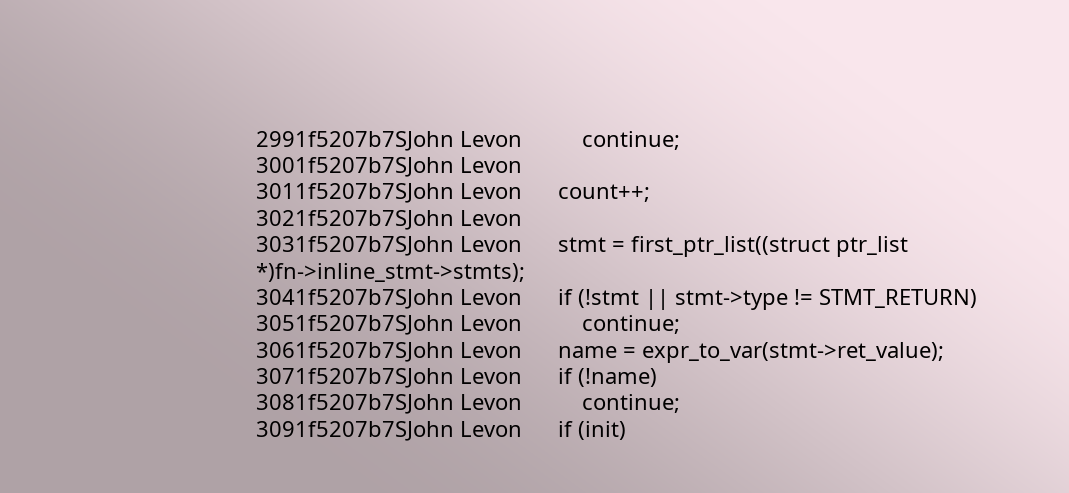2991f5207b7SJohn Levon          continue;
3001f5207b7SJohn Levon
3011f5207b7SJohn Levon      count++;
3021f5207b7SJohn Levon
3031f5207b7SJohn Levon      stmt = first_ptr_list((struct ptr_list *)fn->inline_stmt->stmts);
3041f5207b7SJohn Levon      if (!stmt || stmt->type != STMT_RETURN)
3051f5207b7SJohn Levon          continue;
3061f5207b7SJohn Levon      name = expr_to_var(stmt->ret_value);
3071f5207b7SJohn Levon      if (!name)
3081f5207b7SJohn Levon          continue;
3091f5207b7SJohn Levon      if (init)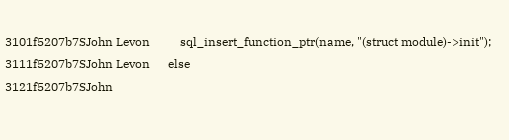3101f5207b7SJohn Levon          sql_insert_function_ptr(name, "(struct module)->init");
3111f5207b7SJohn Levon      else
3121f5207b7SJohn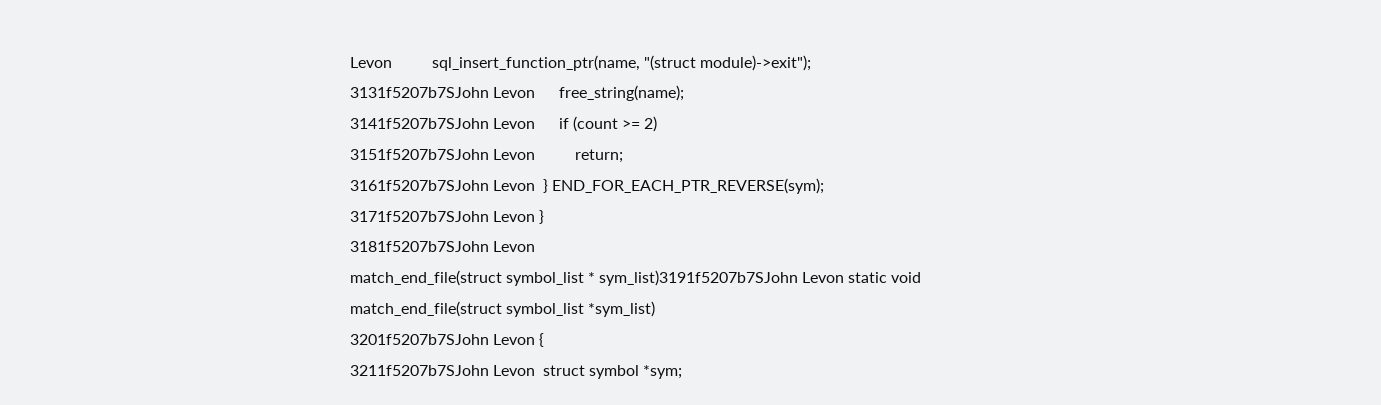Levon          sql_insert_function_ptr(name, "(struct module)->exit");
3131f5207b7SJohn Levon      free_string(name);
3141f5207b7SJohn Levon      if (count >= 2)
3151f5207b7SJohn Levon          return;
3161f5207b7SJohn Levon  } END_FOR_EACH_PTR_REVERSE(sym);
3171f5207b7SJohn Levon }
3181f5207b7SJohn Levon
match_end_file(struct symbol_list * sym_list)3191f5207b7SJohn Levon static void match_end_file(struct symbol_list *sym_list)
3201f5207b7SJohn Levon {
3211f5207b7SJohn Levon  struct symbol *sym;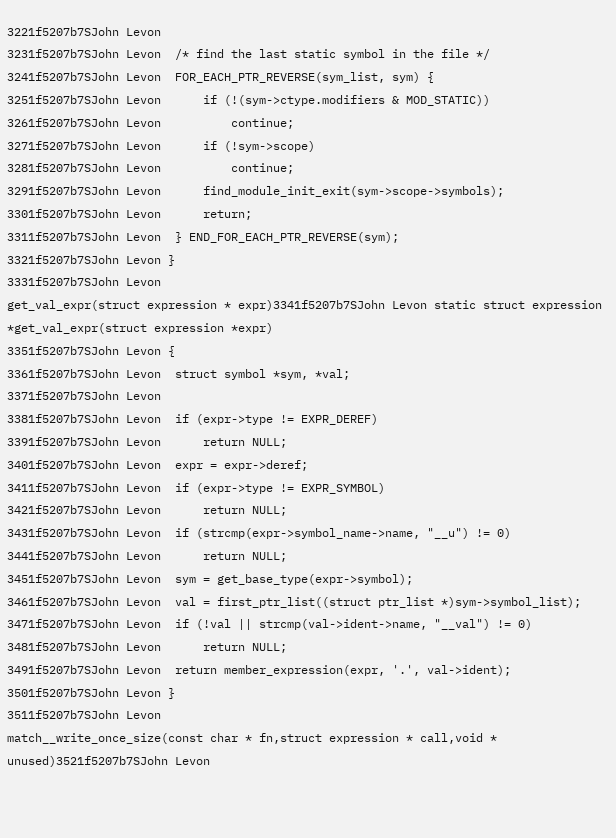3221f5207b7SJohn Levon
3231f5207b7SJohn Levon  /* find the last static symbol in the file */
3241f5207b7SJohn Levon  FOR_EACH_PTR_REVERSE(sym_list, sym) {
3251f5207b7SJohn Levon      if (!(sym->ctype.modifiers & MOD_STATIC))
3261f5207b7SJohn Levon          continue;
3271f5207b7SJohn Levon      if (!sym->scope)
3281f5207b7SJohn Levon          continue;
3291f5207b7SJohn Levon      find_module_init_exit(sym->scope->symbols);
3301f5207b7SJohn Levon      return;
3311f5207b7SJohn Levon  } END_FOR_EACH_PTR_REVERSE(sym);
3321f5207b7SJohn Levon }
3331f5207b7SJohn Levon
get_val_expr(struct expression * expr)3341f5207b7SJohn Levon static struct expression *get_val_expr(struct expression *expr)
3351f5207b7SJohn Levon {
3361f5207b7SJohn Levon  struct symbol *sym, *val;
3371f5207b7SJohn Levon
3381f5207b7SJohn Levon  if (expr->type != EXPR_DEREF)
3391f5207b7SJohn Levon      return NULL;
3401f5207b7SJohn Levon  expr = expr->deref;
3411f5207b7SJohn Levon  if (expr->type != EXPR_SYMBOL)
3421f5207b7SJohn Levon      return NULL;
3431f5207b7SJohn Levon  if (strcmp(expr->symbol_name->name, "__u") != 0)
3441f5207b7SJohn Levon      return NULL;
3451f5207b7SJohn Levon  sym = get_base_type(expr->symbol);
3461f5207b7SJohn Levon  val = first_ptr_list((struct ptr_list *)sym->symbol_list);
3471f5207b7SJohn Levon  if (!val || strcmp(val->ident->name, "__val") != 0)
3481f5207b7SJohn Levon      return NULL;
3491f5207b7SJohn Levon  return member_expression(expr, '.', val->ident);
3501f5207b7SJohn Levon }
3511f5207b7SJohn Levon
match__write_once_size(const char * fn,struct expression * call,void * unused)3521f5207b7SJohn Levon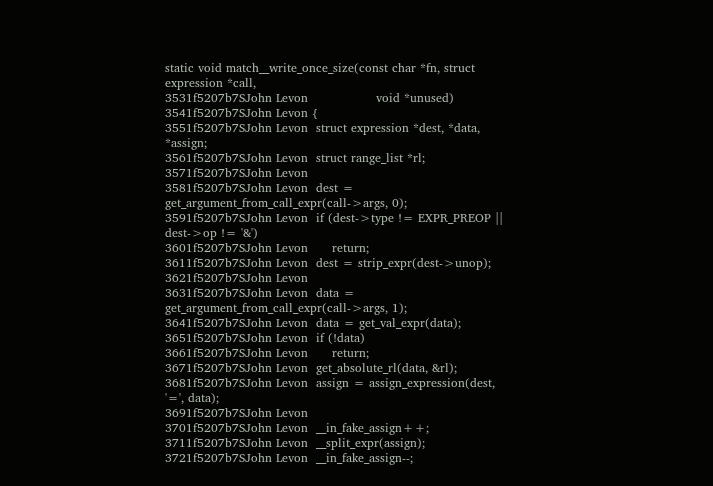static void match__write_once_size(const char *fn, struct expression *call,
3531f5207b7SJohn Levon                 void *unused)
3541f5207b7SJohn Levon {
3551f5207b7SJohn Levon  struct expression *dest, *data, *assign;
3561f5207b7SJohn Levon  struct range_list *rl;
3571f5207b7SJohn Levon
3581f5207b7SJohn Levon  dest = get_argument_from_call_expr(call->args, 0);
3591f5207b7SJohn Levon  if (dest->type != EXPR_PREOP || dest->op != '&')
3601f5207b7SJohn Levon      return;
3611f5207b7SJohn Levon  dest = strip_expr(dest->unop);
3621f5207b7SJohn Levon
3631f5207b7SJohn Levon  data = get_argument_from_call_expr(call->args, 1);
3641f5207b7SJohn Levon  data = get_val_expr(data);
3651f5207b7SJohn Levon  if (!data)
3661f5207b7SJohn Levon      return;
3671f5207b7SJohn Levon  get_absolute_rl(data, &rl);
3681f5207b7SJohn Levon  assign = assign_expression(dest, '=', data);
3691f5207b7SJohn Levon
3701f5207b7SJohn Levon  __in_fake_assign++;
3711f5207b7SJohn Levon  __split_expr(assign);
3721f5207b7SJohn Levon  __in_fake_assign--;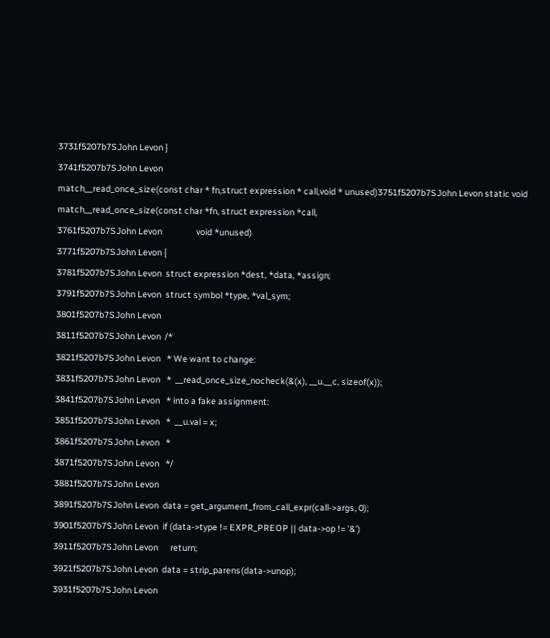3731f5207b7SJohn Levon }
3741f5207b7SJohn Levon
match__read_once_size(const char * fn,struct expression * call,void * unused)3751f5207b7SJohn Levon static void match__read_once_size(const char *fn, struct expression *call,
3761f5207b7SJohn Levon                 void *unused)
3771f5207b7SJohn Levon {
3781f5207b7SJohn Levon  struct expression *dest, *data, *assign;
3791f5207b7SJohn Levon  struct symbol *type, *val_sym;
3801f5207b7SJohn Levon
3811f5207b7SJohn Levon  /*
3821f5207b7SJohn Levon   * We want to change:
3831f5207b7SJohn Levon   *  __read_once_size_nocheck(&(x), __u.__c, sizeof(x));
3841f5207b7SJohn Levon   * into a fake assignment:
3851f5207b7SJohn Levon   *  __u.val = x;
3861f5207b7SJohn Levon   *
3871f5207b7SJohn Levon   */
3881f5207b7SJohn Levon
3891f5207b7SJohn Levon  data = get_argument_from_call_expr(call->args, 0);
3901f5207b7SJohn Levon  if (data->type != EXPR_PREOP || data->op != '&')
3911f5207b7SJohn Levon      return;
3921f5207b7SJohn Levon  data = strip_parens(data->unop);
3931f5207b7SJohn Levon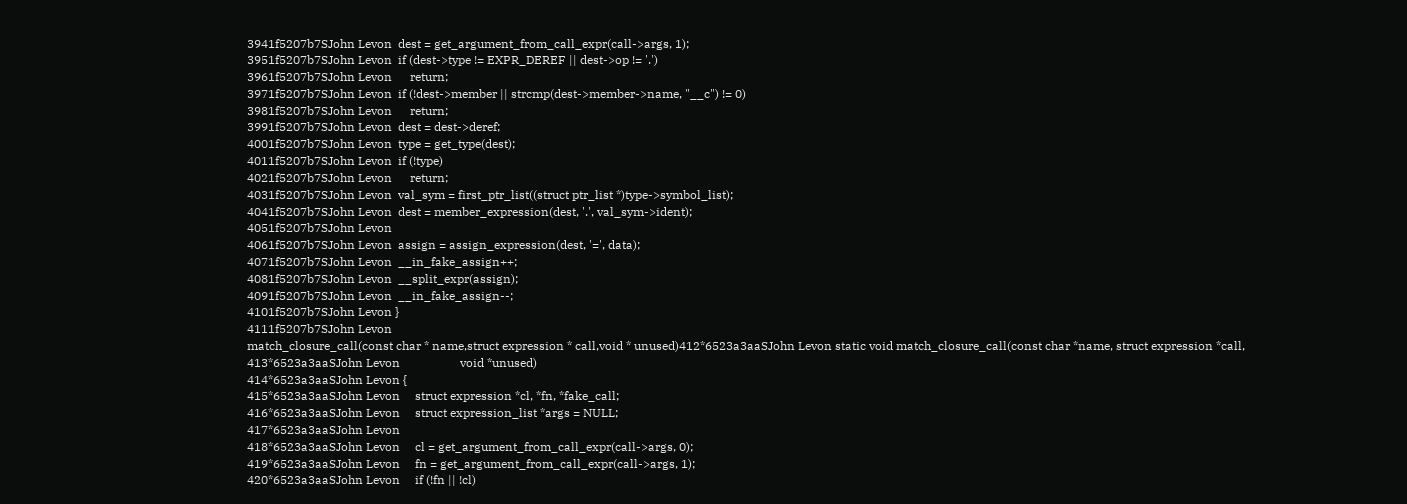3941f5207b7SJohn Levon  dest = get_argument_from_call_expr(call->args, 1);
3951f5207b7SJohn Levon  if (dest->type != EXPR_DEREF || dest->op != '.')
3961f5207b7SJohn Levon      return;
3971f5207b7SJohn Levon  if (!dest->member || strcmp(dest->member->name, "__c") != 0)
3981f5207b7SJohn Levon      return;
3991f5207b7SJohn Levon  dest = dest->deref;
4001f5207b7SJohn Levon  type = get_type(dest);
4011f5207b7SJohn Levon  if (!type)
4021f5207b7SJohn Levon      return;
4031f5207b7SJohn Levon  val_sym = first_ptr_list((struct ptr_list *)type->symbol_list);
4041f5207b7SJohn Levon  dest = member_expression(dest, '.', val_sym->ident);
4051f5207b7SJohn Levon
4061f5207b7SJohn Levon  assign = assign_expression(dest, '=', data);
4071f5207b7SJohn Levon  __in_fake_assign++;
4081f5207b7SJohn Levon  __split_expr(assign);
4091f5207b7SJohn Levon  __in_fake_assign--;
4101f5207b7SJohn Levon }
4111f5207b7SJohn Levon
match_closure_call(const char * name,struct expression * call,void * unused)412*6523a3aaSJohn Levon static void match_closure_call(const char *name, struct expression *call,
413*6523a3aaSJohn Levon                    void *unused)
414*6523a3aaSJohn Levon {
415*6523a3aaSJohn Levon     struct expression *cl, *fn, *fake_call;
416*6523a3aaSJohn Levon     struct expression_list *args = NULL;
417*6523a3aaSJohn Levon
418*6523a3aaSJohn Levon     cl = get_argument_from_call_expr(call->args, 0);
419*6523a3aaSJohn Levon     fn = get_argument_from_call_expr(call->args, 1);
420*6523a3aaSJohn Levon     if (!fn || !cl)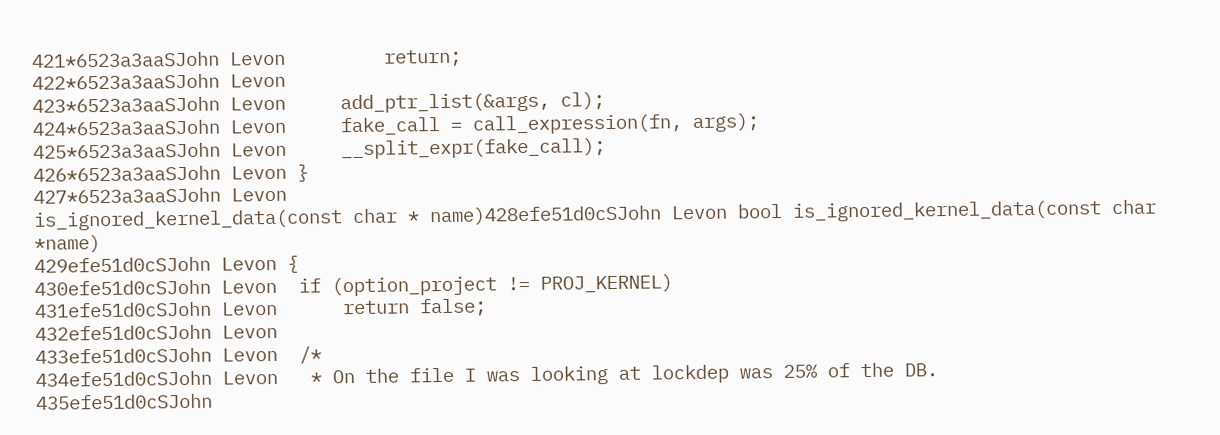421*6523a3aaSJohn Levon         return;
422*6523a3aaSJohn Levon
423*6523a3aaSJohn Levon     add_ptr_list(&args, cl);
424*6523a3aaSJohn Levon     fake_call = call_expression(fn, args);
425*6523a3aaSJohn Levon     __split_expr(fake_call);
426*6523a3aaSJohn Levon }
427*6523a3aaSJohn Levon
is_ignored_kernel_data(const char * name)428efe51d0cSJohn Levon bool is_ignored_kernel_data(const char *name)
429efe51d0cSJohn Levon {
430efe51d0cSJohn Levon  if (option_project != PROJ_KERNEL)
431efe51d0cSJohn Levon      return false;
432efe51d0cSJohn Levon
433efe51d0cSJohn Levon  /*
434efe51d0cSJohn Levon   * On the file I was looking at lockdep was 25% of the DB.
435efe51d0cSJohn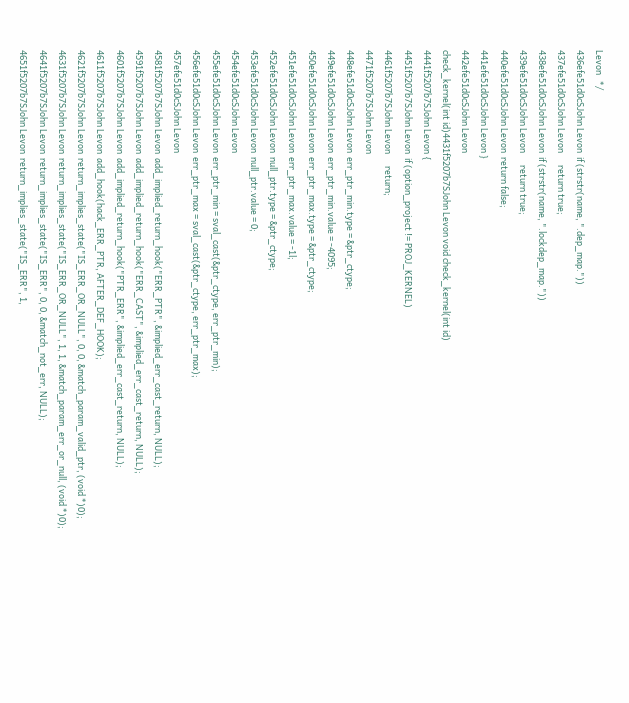Levon   */
436efe51d0cSJohn Levon  if (strstr(name, ".dep_map."))
437efe51d0cSJohn Levon      return true;
438efe51d0cSJohn Levon  if (strstr(name, ".lockdep_map."))
439efe51d0cSJohn Levon      return true;
440efe51d0cSJohn Levon  return false;
441efe51d0cSJohn Levon }
442efe51d0cSJohn Levon
check_kernel(int id)4431f5207b7SJohn Levon void check_kernel(int id)
4441f5207b7SJohn Levon {
4451f5207b7SJohn Levon  if (option_project != PROJ_KERNEL)
4461f5207b7SJohn Levon      return;
4471f5207b7SJohn Levon
448efe51d0cSJohn Levon  err_ptr_min.type = &ptr_ctype;
449efe51d0cSJohn Levon  err_ptr_min.value = -4095;
450efe51d0cSJohn Levon  err_ptr_max.type = &ptr_ctype;
451efe51d0cSJohn Levon  err_ptr_max.value = -1l;
452efe51d0cSJohn Levon  null_ptr.type = &ptr_ctype;
453efe51d0cSJohn Levon  null_ptr.value = 0;
454efe51d0cSJohn Levon
455efe51d0cSJohn Levon  err_ptr_min = sval_cast(&ptr_ctype, err_ptr_min);
456efe51d0cSJohn Levon  err_ptr_max = sval_cast(&ptr_ctype, err_ptr_max);
457efe51d0cSJohn Levon
4581f5207b7SJohn Levon  add_implied_return_hook("ERR_PTR", &implied_err_cast_return, NULL);
4591f5207b7SJohn Levon  add_implied_return_hook("ERR_CAST", &implied_err_cast_return, NULL);
4601f5207b7SJohn Levon  add_implied_return_hook("PTR_ERR", &implied_err_cast_return, NULL);
4611f5207b7SJohn Levon  add_hook(hack_ERR_PTR, AFTER_DEF_HOOK);
4621f5207b7SJohn Levon  return_implies_state("IS_ERR_OR_NULL", 0, 0, &match_param_valid_ptr, (void *)0);
4631f5207b7SJohn Levon  return_implies_state("IS_ERR_OR_NULL", 1, 1, &match_param_err_or_null, (void *)0);
4641f5207b7SJohn Levon  return_implies_state("IS_ERR", 0, 0, &match_not_err, NULL);
4651f5207b7SJohn Levon  return_implies_state("IS_ERR", 1,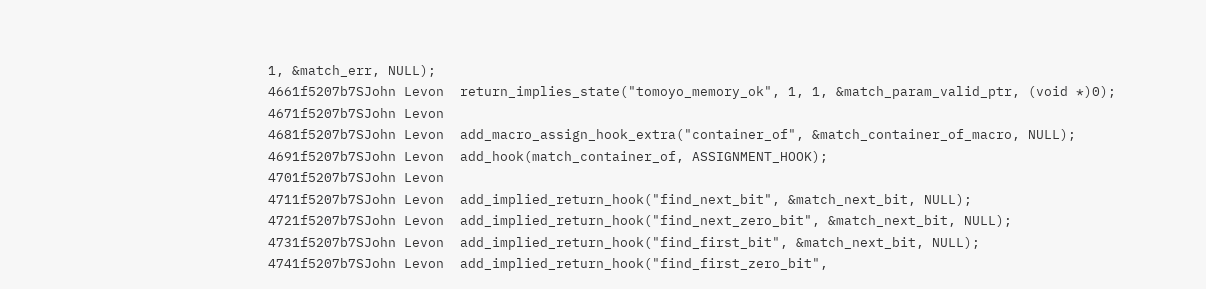1, &match_err, NULL);
4661f5207b7SJohn Levon  return_implies_state("tomoyo_memory_ok", 1, 1, &match_param_valid_ptr, (void *)0);
4671f5207b7SJohn Levon
4681f5207b7SJohn Levon  add_macro_assign_hook_extra("container_of", &match_container_of_macro, NULL);
4691f5207b7SJohn Levon  add_hook(match_container_of, ASSIGNMENT_HOOK);
4701f5207b7SJohn Levon
4711f5207b7SJohn Levon  add_implied_return_hook("find_next_bit", &match_next_bit, NULL);
4721f5207b7SJohn Levon  add_implied_return_hook("find_next_zero_bit", &match_next_bit, NULL);
4731f5207b7SJohn Levon  add_implied_return_hook("find_first_bit", &match_next_bit, NULL);
4741f5207b7SJohn Levon  add_implied_return_hook("find_first_zero_bit",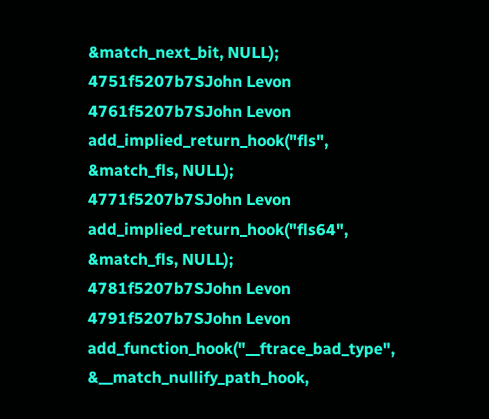&match_next_bit, NULL);
4751f5207b7SJohn Levon
4761f5207b7SJohn Levon  add_implied_return_hook("fls", &match_fls, NULL);
4771f5207b7SJohn Levon  add_implied_return_hook("fls64", &match_fls, NULL);
4781f5207b7SJohn Levon
4791f5207b7SJohn Levon  add_function_hook("__ftrace_bad_type", &__match_nullify_path_hook,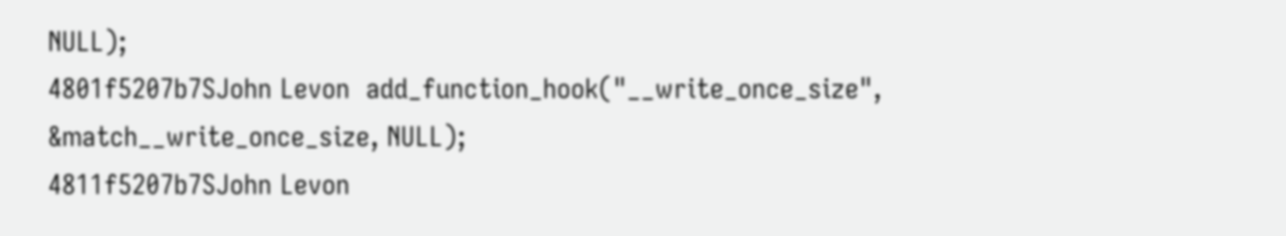NULL);
4801f5207b7SJohn Levon  add_function_hook("__write_once_size", &match__write_once_size, NULL);
4811f5207b7SJohn Levon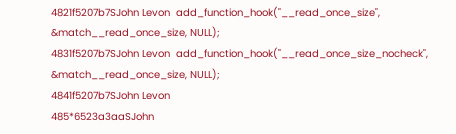4821f5207b7SJohn Levon  add_function_hook("__read_once_size", &match__read_once_size, NULL);
4831f5207b7SJohn Levon  add_function_hook("__read_once_size_nocheck", &match__read_once_size, NULL);
4841f5207b7SJohn Levon
485*6523a3aaSJohn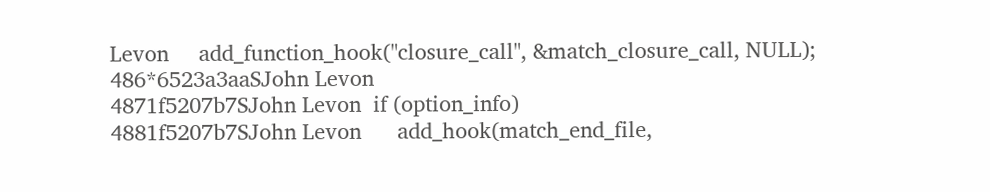Levon     add_function_hook("closure_call", &match_closure_call, NULL);
486*6523a3aaSJohn Levon
4871f5207b7SJohn Levon  if (option_info)
4881f5207b7SJohn Levon      add_hook(match_end_file,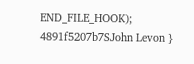END_FILE_HOOK);
4891f5207b7SJohn Levon }